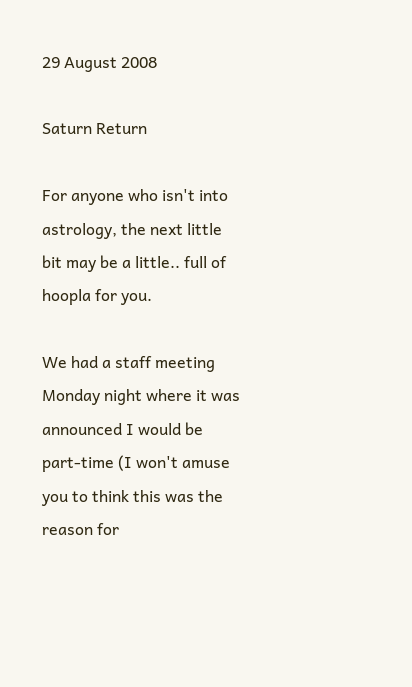29 August 2008

Saturn Return

For anyone who isn't into astrology, the next little bit may be a little.. full of hoopla for you.

We had a staff meeting Monday night where it was announced I would be part-time (I won't amuse you to think this was the reason for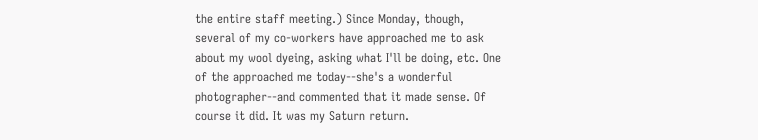the entire staff meeting.) Since Monday, though, several of my co-workers have approached me to ask about my wool dyeing, asking what I'll be doing, etc. One of the approached me today--she's a wonderful photographer--and commented that it made sense. Of course it did. It was my Saturn return.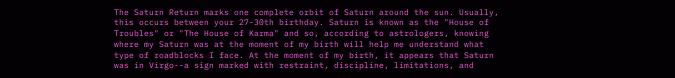The Saturn Return marks one complete orbit of Saturn around the sun. Usually, this occurs between your 27-30th birthday. Saturn is known as the "House of Troubles" or "The House of Karma" and so, according to astrologers, knowing where my Saturn was at the moment of my birth will help me understand what type of roadblocks I face. At the moment of my birth, it appears that Saturn was in Virgo--a sign marked with restraint, discipline, limitations, and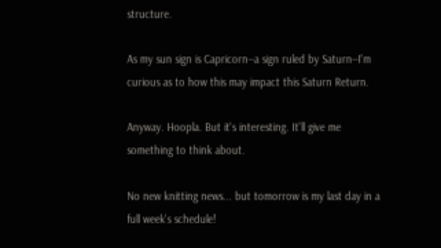structure.

As my sun sign is Capricorn--a sign ruled by Saturn--I'm curious as to how this may impact this Saturn Return.

Anyway. Hoopla. But it's interesting. It'll give me something to think about.

No new knitting news... but tomorrow is my last day in a full week's schedule!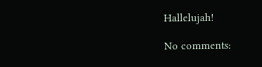Hallelujah!

No comments: